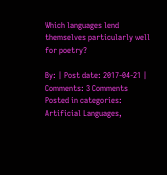Which languages lend themselves particularly well for poetry?

By: | Post date: 2017-04-21 | Comments: 3 Comments
Posted in categories: Artificial Languages,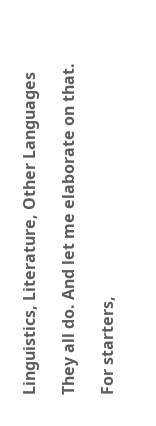Linguistics, Literature, Other Languages

They all do. And let me elaborate on that.

For starters,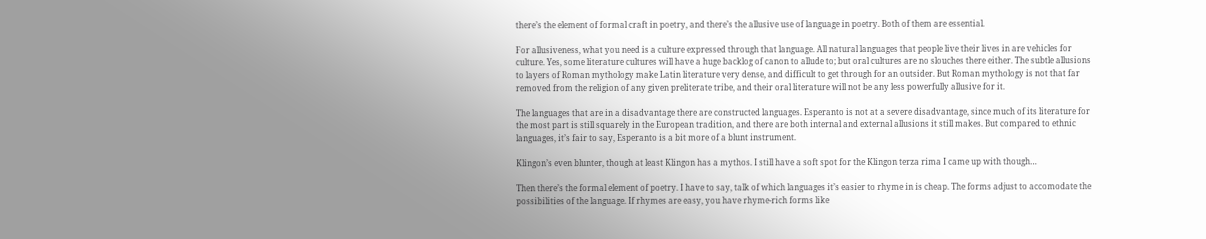there’s the element of formal craft in poetry, and there’s the allusive use of language in poetry. Both of them are essential.

For allusiveness, what you need is a culture expressed through that language. All natural languages that people live their lives in are vehicles for culture. Yes, some literature cultures will have a huge backlog of canon to allude to; but oral cultures are no slouches there either. The subtle allusions to layers of Roman mythology make Latin literature very dense, and difficult to get through for an outsider. But Roman mythology is not that far removed from the religion of any given preliterate tribe, and their oral literature will not be any less powerfully allusive for it.

The languages that are in a disadvantage there are constructed languages. Esperanto is not at a severe disadvantage, since much of its literature for the most part is still squarely in the European tradition, and there are both internal and external allusions it still makes. But compared to ethnic languages, it’s fair to say, Esperanto is a bit more of a blunt instrument.

Klingon’s even blunter, though at least Klingon has a mythos. I still have a soft spot for the Klingon terza rima I came up with though…

Then there’s the formal element of poetry. I have to say, talk of which languages it’s easier to rhyme in is cheap. The forms adjust to accomodate the possibilities of the language. If rhymes are easy, you have rhyme-rich forms like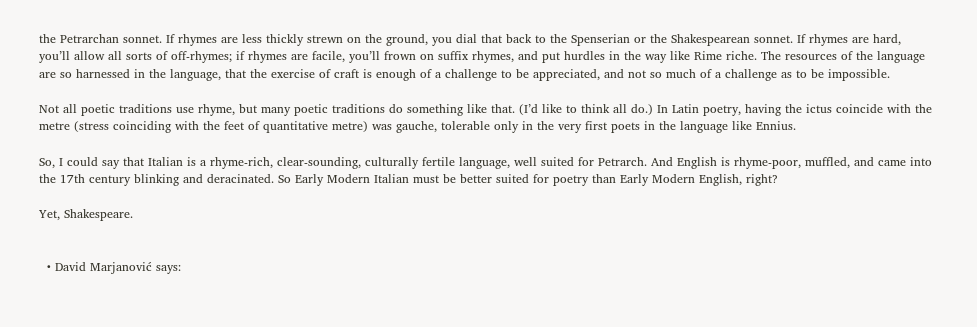the Petrarchan sonnet. If rhymes are less thickly strewn on the ground, you dial that back to the Spenserian or the Shakespearean sonnet. If rhymes are hard, you’ll allow all sorts of off-rhymes; if rhymes are facile, you’ll frown on suffix rhymes, and put hurdles in the way like Rime riche. The resources of the language are so harnessed in the language, that the exercise of craft is enough of a challenge to be appreciated, and not so much of a challenge as to be impossible.

Not all poetic traditions use rhyme, but many poetic traditions do something like that. (I’d like to think all do.) In Latin poetry, having the ictus coincide with the metre (stress coinciding with the feet of quantitative metre) was gauche, tolerable only in the very first poets in the language like Ennius.

So, I could say that Italian is a rhyme-rich, clear-sounding, culturally fertile language, well suited for Petrarch. And English is rhyme-poor, muffled, and came into the 17th century blinking and deracinated. So Early Modern Italian must be better suited for poetry than Early Modern English, right?

Yet, Shakespeare.


  • David Marjanović says: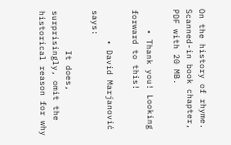On the history of rhyme. Scanned-in book chapter, PDF with 20 MB.

    • Thank you! Looking forward to this!

      • David Marjanović says:

        It does, surprisingly, omit the historical reason for why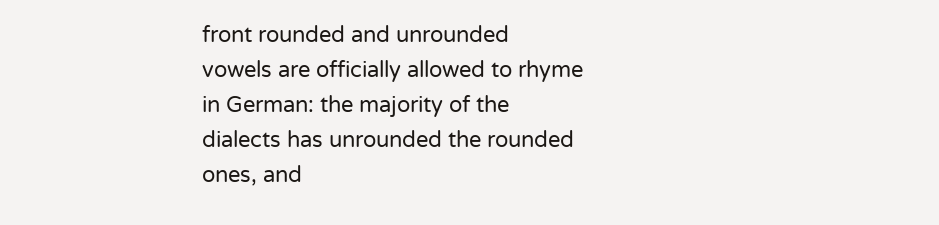front rounded and unrounded vowels are officially allowed to rhyme in German: the majority of the dialects has unrounded the rounded ones, and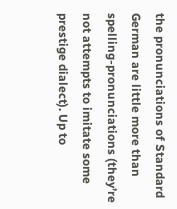the pronunciations of Standard German are little more than spelling-pronunciations (they’re not attempts to imitate some prestige dialect). Up to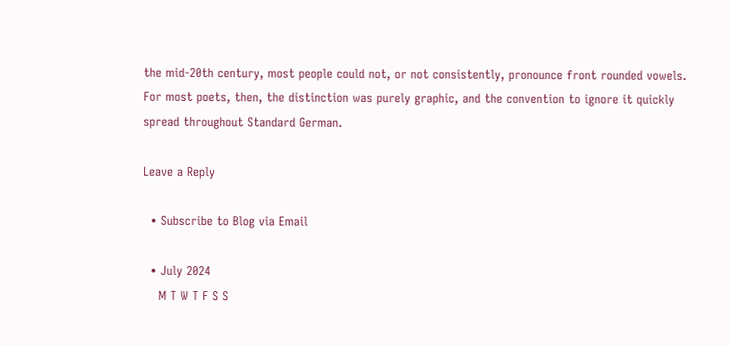the mid-20th century, most people could not, or not consistently, pronounce front rounded vowels. For most poets, then, the distinction was purely graphic, and the convention to ignore it quickly spread throughout Standard German.

Leave a Reply

  • Subscribe to Blog via Email

  • July 2024
    M T W T F S S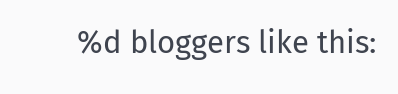%d bloggers like this: